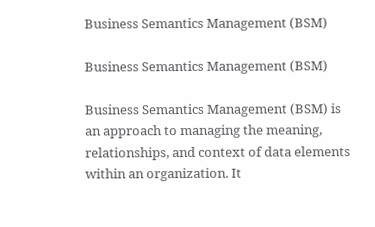Business Semantics Management (BSM)

Business Semantics Management (BSM)

Business Semantics Management (BSM) is an approach to managing the meaning, relationships, and context of data elements within an organization. It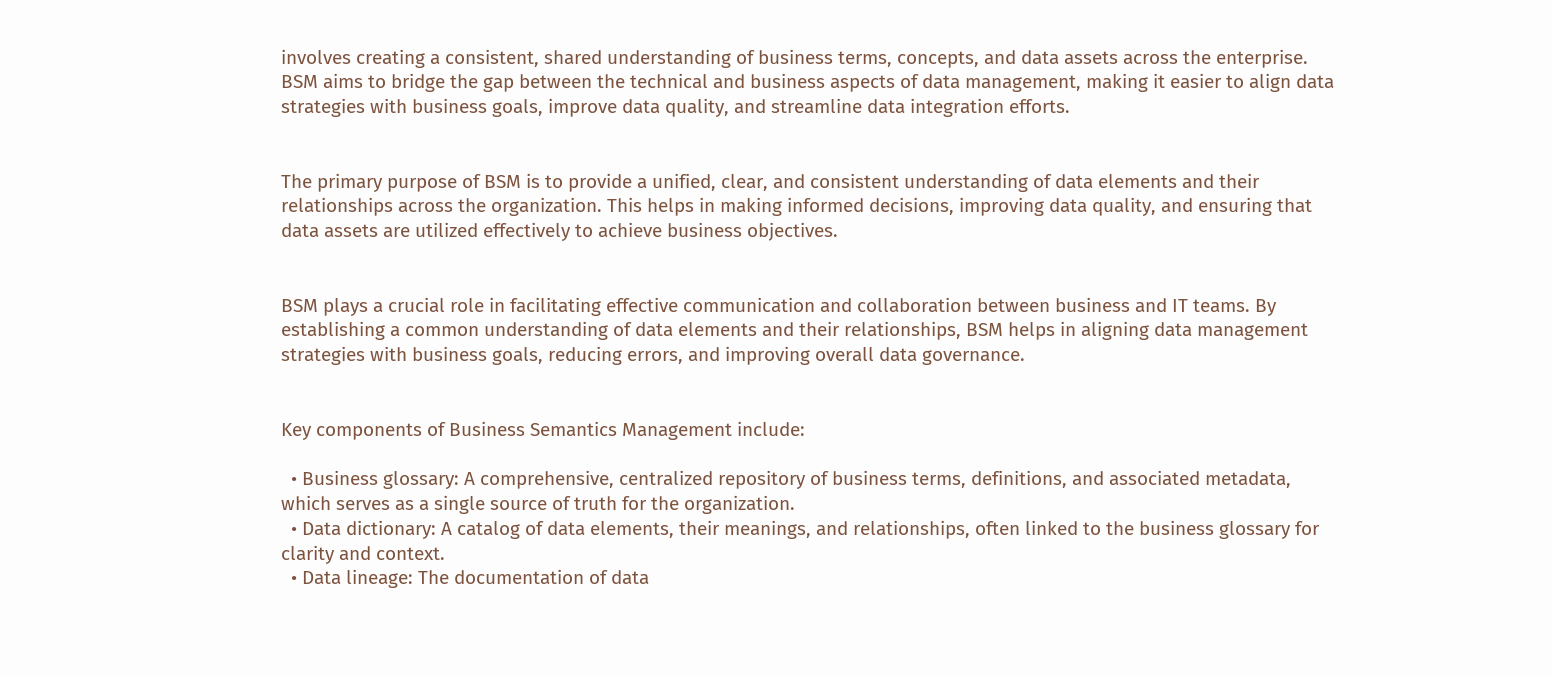involves creating a consistent, shared understanding of business terms, concepts, and data assets across the enterprise. BSM aims to bridge the gap between the technical and business aspects of data management, making it easier to align data strategies with business goals, improve data quality, and streamline data integration efforts.


The primary purpose of BSM is to provide a unified, clear, and consistent understanding of data elements and their relationships across the organization. This helps in making informed decisions, improving data quality, and ensuring that data assets are utilized effectively to achieve business objectives.


BSM plays a crucial role in facilitating effective communication and collaboration between business and IT teams. By establishing a common understanding of data elements and their relationships, BSM helps in aligning data management strategies with business goals, reducing errors, and improving overall data governance.


Key components of Business Semantics Management include:

  • Business glossary: A comprehensive, centralized repository of business terms, definitions, and associated metadata, which serves as a single source of truth for the organization.
  • Data dictionary: A catalog of data elements, their meanings, and relationships, often linked to the business glossary for clarity and context.
  • Data lineage: The documentation of data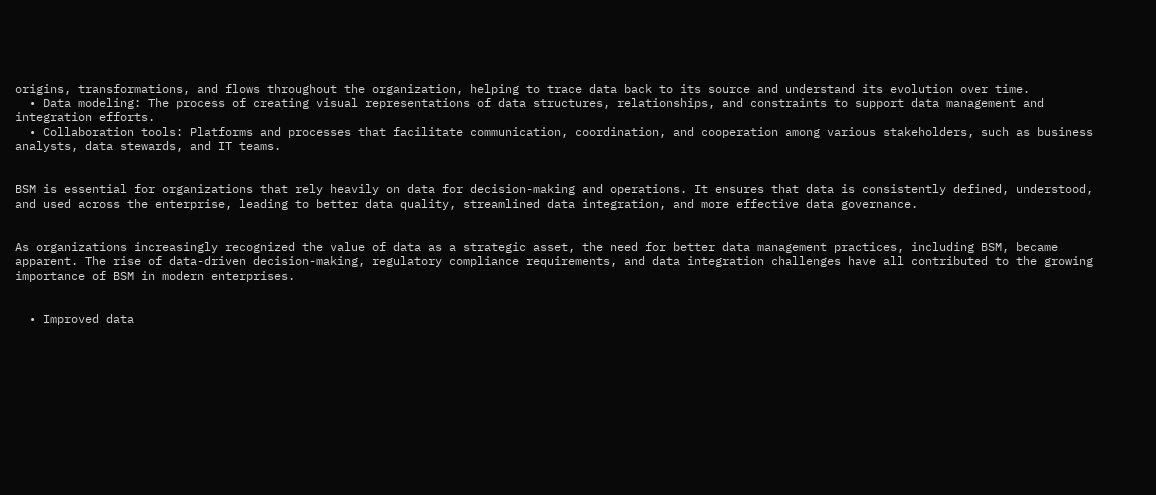origins, transformations, and flows throughout the organization, helping to trace data back to its source and understand its evolution over time.
  • Data modeling: The process of creating visual representations of data structures, relationships, and constraints to support data management and integration efforts.
  • Collaboration tools: Platforms and processes that facilitate communication, coordination, and cooperation among various stakeholders, such as business analysts, data stewards, and IT teams.


BSM is essential for organizations that rely heavily on data for decision-making and operations. It ensures that data is consistently defined, understood, and used across the enterprise, leading to better data quality, streamlined data integration, and more effective data governance.


As organizations increasingly recognized the value of data as a strategic asset, the need for better data management practices, including BSM, became apparent. The rise of data-driven decision-making, regulatory compliance requirements, and data integration challenges have all contributed to the growing importance of BSM in modern enterprises.


  • Improved data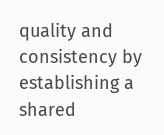quality and consistency by establishing a shared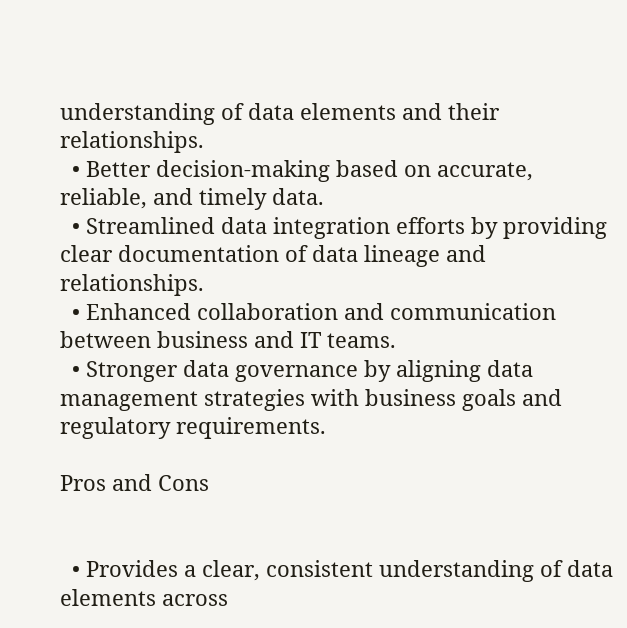understanding of data elements and their relationships.
  • Better decision-making based on accurate, reliable, and timely data.
  • Streamlined data integration efforts by providing clear documentation of data lineage and relationships.
  • Enhanced collaboration and communication between business and IT teams.
  • Stronger data governance by aligning data management strategies with business goals and regulatory requirements.

Pros and Cons


  • Provides a clear, consistent understanding of data elements across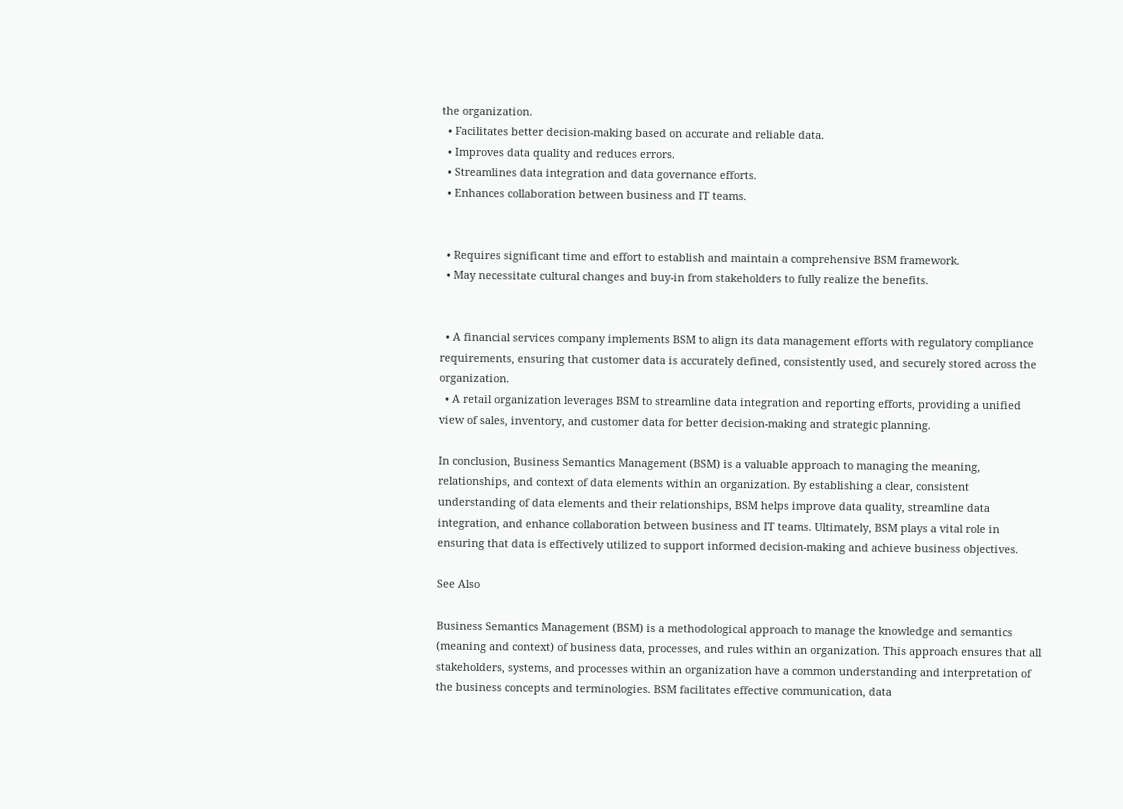the organization.
  • Facilitates better decision-making based on accurate and reliable data.
  • Improves data quality and reduces errors.
  • Streamlines data integration and data governance efforts.
  • Enhances collaboration between business and IT teams.


  • Requires significant time and effort to establish and maintain a comprehensive BSM framework.
  • May necessitate cultural changes and buy-in from stakeholders to fully realize the benefits.


  • A financial services company implements BSM to align its data management efforts with regulatory compliance requirements, ensuring that customer data is accurately defined, consistently used, and securely stored across the organization.
  • A retail organization leverages BSM to streamline data integration and reporting efforts, providing a unified view of sales, inventory, and customer data for better decision-making and strategic planning.

In conclusion, Business Semantics Management (BSM) is a valuable approach to managing the meaning, relationships, and context of data elements within an organization. By establishing a clear, consistent understanding of data elements and their relationships, BSM helps improve data quality, streamline data integration, and enhance collaboration between business and IT teams. Ultimately, BSM plays a vital role in ensuring that data is effectively utilized to support informed decision-making and achieve business objectives.

See Also

Business Semantics Management (BSM) is a methodological approach to manage the knowledge and semantics (meaning and context) of business data, processes, and rules within an organization. This approach ensures that all stakeholders, systems, and processes within an organization have a common understanding and interpretation of the business concepts and terminologies. BSM facilitates effective communication, data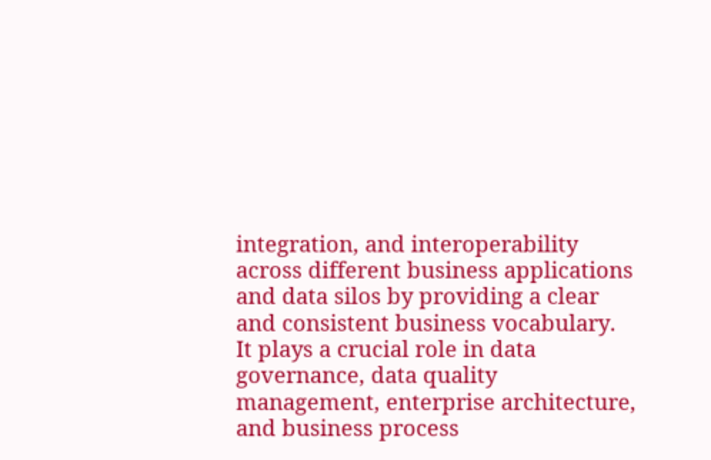integration, and interoperability across different business applications and data silos by providing a clear and consistent business vocabulary. It plays a crucial role in data governance, data quality management, enterprise architecture, and business process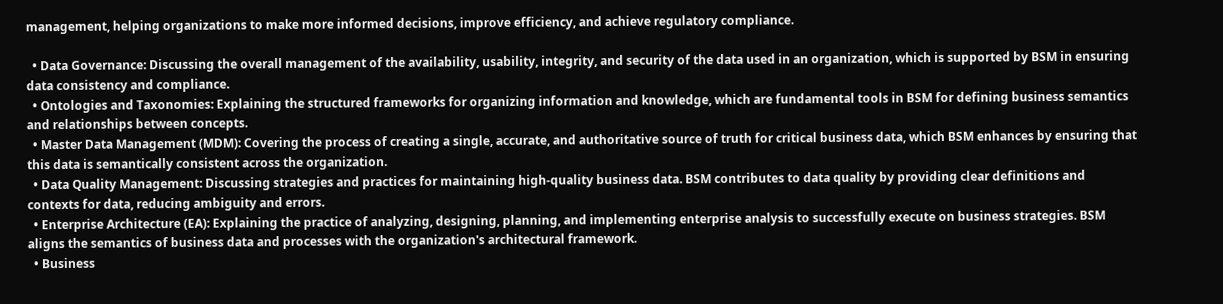management, helping organizations to make more informed decisions, improve efficiency, and achieve regulatory compliance.

  • Data Governance: Discussing the overall management of the availability, usability, integrity, and security of the data used in an organization, which is supported by BSM in ensuring data consistency and compliance.
  • Ontologies and Taxonomies: Explaining the structured frameworks for organizing information and knowledge, which are fundamental tools in BSM for defining business semantics and relationships between concepts.
  • Master Data Management (MDM): Covering the process of creating a single, accurate, and authoritative source of truth for critical business data, which BSM enhances by ensuring that this data is semantically consistent across the organization.
  • Data Quality Management: Discussing strategies and practices for maintaining high-quality business data. BSM contributes to data quality by providing clear definitions and contexts for data, reducing ambiguity and errors.
  • Enterprise Architecture (EA): Explaining the practice of analyzing, designing, planning, and implementing enterprise analysis to successfully execute on business strategies. BSM aligns the semantics of business data and processes with the organization's architectural framework.
  • Business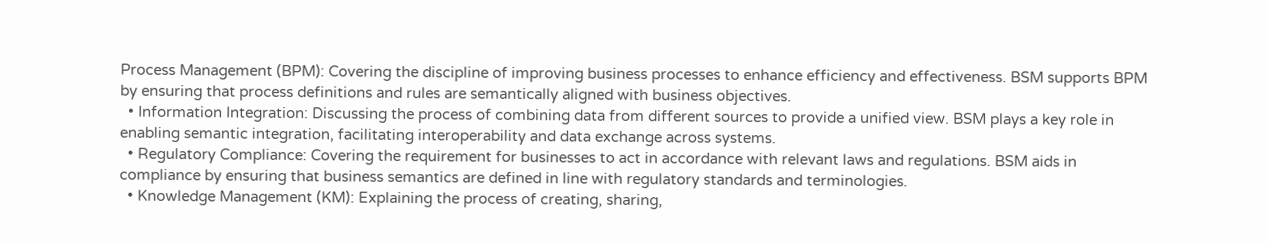Process Management (BPM): Covering the discipline of improving business processes to enhance efficiency and effectiveness. BSM supports BPM by ensuring that process definitions and rules are semantically aligned with business objectives.
  • Information Integration: Discussing the process of combining data from different sources to provide a unified view. BSM plays a key role in enabling semantic integration, facilitating interoperability and data exchange across systems.
  • Regulatory Compliance: Covering the requirement for businesses to act in accordance with relevant laws and regulations. BSM aids in compliance by ensuring that business semantics are defined in line with regulatory standards and terminologies.
  • Knowledge Management (KM): Explaining the process of creating, sharing,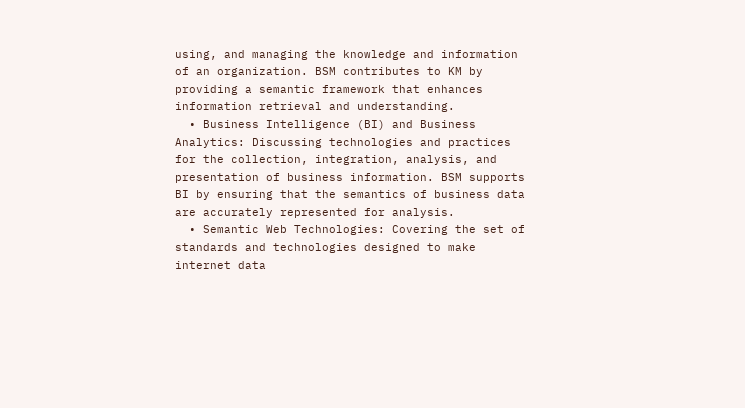using, and managing the knowledge and information of an organization. BSM contributes to KM by providing a semantic framework that enhances information retrieval and understanding.
  • Business Intelligence (BI) and Business Analytics: Discussing technologies and practices for the collection, integration, analysis, and presentation of business information. BSM supports BI by ensuring that the semantics of business data are accurately represented for analysis.
  • Semantic Web Technologies: Covering the set of standards and technologies designed to make internet data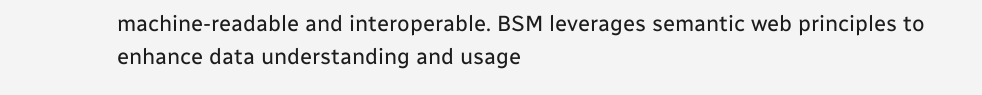machine-readable and interoperable. BSM leverages semantic web principles to enhance data understanding and usage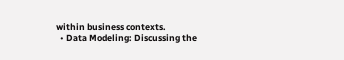within business contexts.
  • Data Modeling: Discussing the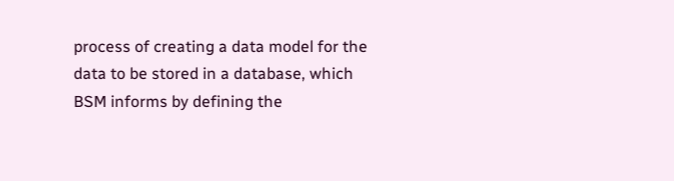process of creating a data model for the data to be stored in a database, which BSM informs by defining the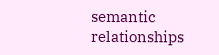semantic relationships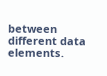between different data elements.